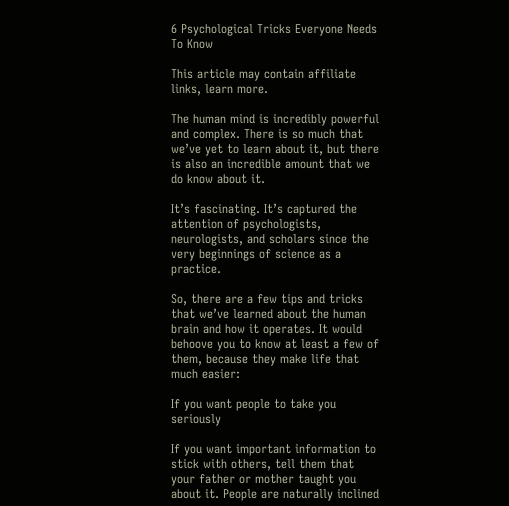6 Psychological Tricks Everyone Needs To Know

This article may contain affiliate links, learn more.

The human mind is incredibly powerful and complex. There is so much that we’ve yet to learn about it, but there is also an incredible amount that we do know about it.

It’s fascinating. It’s captured the attention of psychologists, neurologists, and scholars since the very beginnings of science as a practice.

So, there are a few tips and tricks that we’ve learned about the human brain and how it operates. It would behoove you to know at least a few of them, because they make life that much easier:

If you want people to take you seriously

If you want important information to stick with others, tell them that your father or mother taught you about it. People are naturally inclined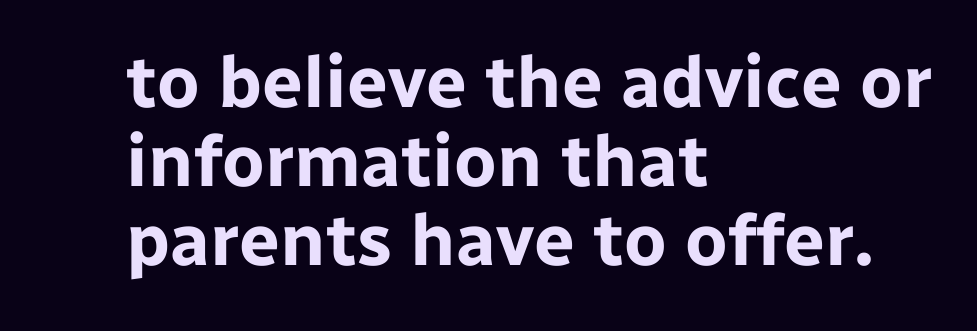to believe the advice or information that parents have to offer.